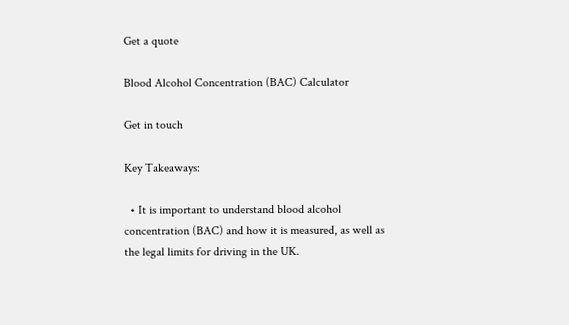Get a quote

Blood Alcohol Concentration (BAC) Calculator

Get in touch

Key Takeaways:

  • It is important to understand blood alcohol concentration (BAC) and how it is measured, as well as the legal limits for driving in the UK.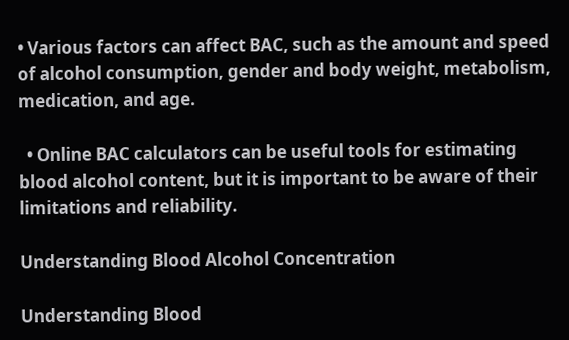• Various factors can affect BAC, such as the amount and speed of alcohol consumption, gender and body weight, metabolism, medication, and age.

  • Online BAC calculators can be useful tools for estimating blood alcohol content, but it is important to be aware of their limitations and reliability.

Understanding Blood Alcohol Concentration

Understanding Blood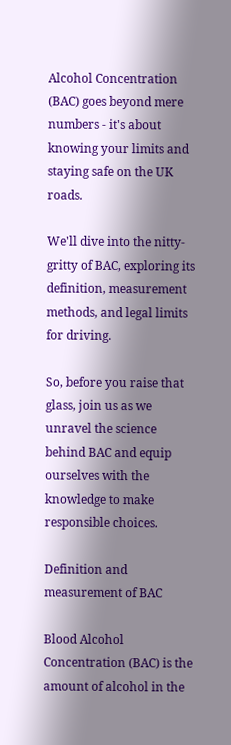Alcohol Concentration (BAC) goes beyond mere numbers - it's about knowing your limits and staying safe on the UK roads.

We'll dive into the nitty-gritty of BAC, exploring its definition, measurement methods, and legal limits for driving.

So, before you raise that glass, join us as we unravel the science behind BAC and equip ourselves with the knowledge to make responsible choices.

Definition and measurement of BAC

Blood Alcohol Concentration (BAC) is the amount of alcohol in the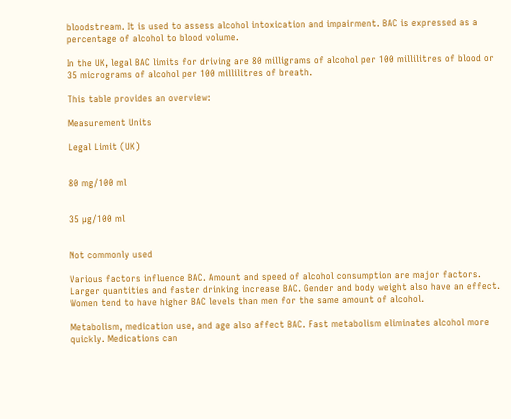bloodstream. It is used to assess alcohol intoxication and impairment. BAC is expressed as a percentage of alcohol to blood volume.

In the UK, legal BAC limits for driving are 80 milligrams of alcohol per 100 millilitres of blood or 35 micrograms of alcohol per 100 millilitres of breath.

This table provides an overview:

Measurement Units

Legal Limit (UK)


80 mg/100 ml


35 µg/100 ml


Not commonly used

Various factors influence BAC. Amount and speed of alcohol consumption are major factors. Larger quantities and faster drinking increase BAC. Gender and body weight also have an effect. Women tend to have higher BAC levels than men for the same amount of alcohol.

Metabolism, medication use, and age also affect BAC. Fast metabolism eliminates alcohol more quickly. Medications can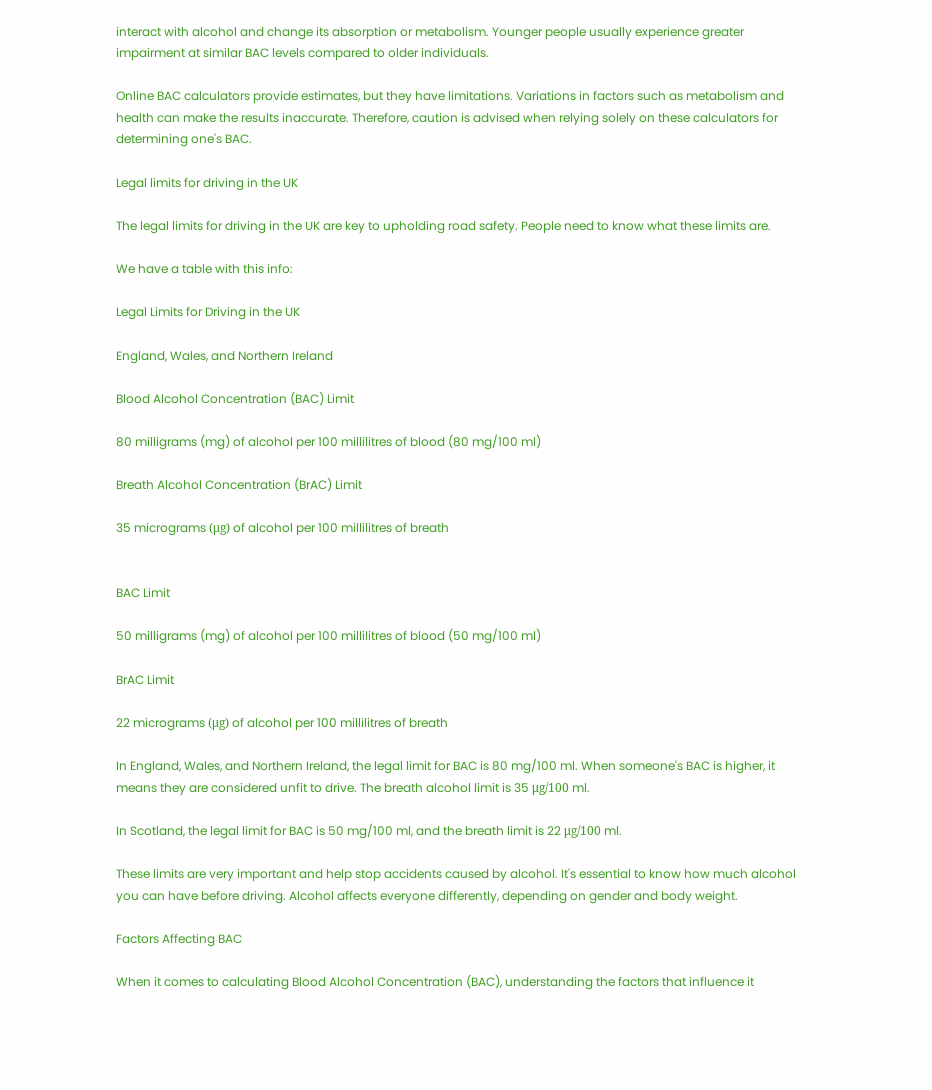interact with alcohol and change its absorption or metabolism. Younger people usually experience greater impairment at similar BAC levels compared to older individuals.

Online BAC calculators provide estimates, but they have limitations. Variations in factors such as metabolism and health can make the results inaccurate. Therefore, caution is advised when relying solely on these calculators for determining one's BAC.

Legal limits for driving in the UK

The legal limits for driving in the UK are key to upholding road safety. People need to know what these limits are.

We have a table with this info:

Legal Limits for Driving in the UK

England, Wales, and Northern Ireland

Blood Alcohol Concentration (BAC) Limit

80 milligrams (mg) of alcohol per 100 millilitres of blood (80 mg/100 ml)

Breath Alcohol Concentration (BrAC) Limit

35 micrograms (μg) of alcohol per 100 millilitres of breath


BAC Limit

50 milligrams (mg) of alcohol per 100 millilitres of blood (50 mg/100 ml)

BrAC Limit

22 micrograms (μg) of alcohol per 100 millilitres of breath

In England, Wales, and Northern Ireland, the legal limit for BAC is 80 mg/100 ml. When someone's BAC is higher, it means they are considered unfit to drive. The breath alcohol limit is 35 μg/100 ml.

In Scotland, the legal limit for BAC is 50 mg/100 ml, and the breath limit is 22 μg/100 ml.

These limits are very important and help stop accidents caused by alcohol. It's essential to know how much alcohol you can have before driving. Alcohol affects everyone differently, depending on gender and body weight.

Factors Affecting BAC

When it comes to calculating Blood Alcohol Concentration (BAC), understanding the factors that influence it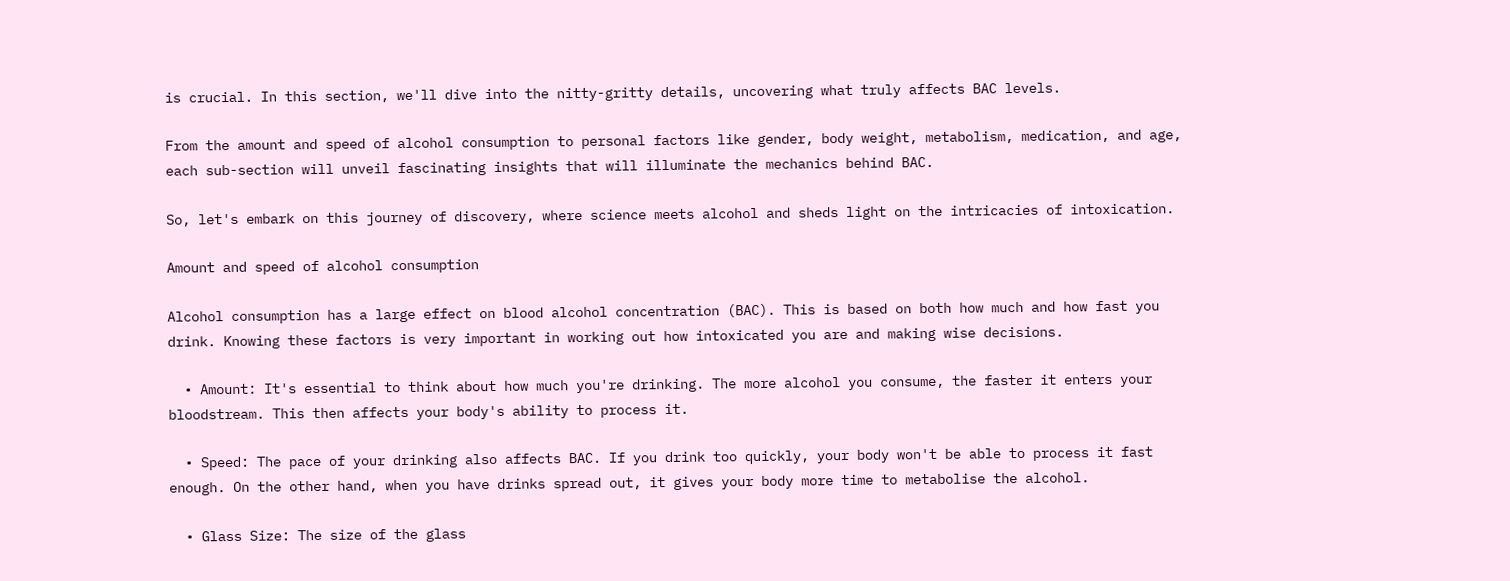is crucial. In this section, we'll dive into the nitty-gritty details, uncovering what truly affects BAC levels.

From the amount and speed of alcohol consumption to personal factors like gender, body weight, metabolism, medication, and age, each sub-section will unveil fascinating insights that will illuminate the mechanics behind BAC.

So, let's embark on this journey of discovery, where science meets alcohol and sheds light on the intricacies of intoxication.

Amount and speed of alcohol consumption

Alcohol consumption has a large effect on blood alcohol concentration (BAC). This is based on both how much and how fast you drink. Knowing these factors is very important in working out how intoxicated you are and making wise decisions.

  • Amount: It's essential to think about how much you're drinking. The more alcohol you consume, the faster it enters your bloodstream. This then affects your body's ability to process it.

  • Speed: The pace of your drinking also affects BAC. If you drink too quickly, your body won't be able to process it fast enough. On the other hand, when you have drinks spread out, it gives your body more time to metabolise the alcohol.

  • Glass Size: The size of the glass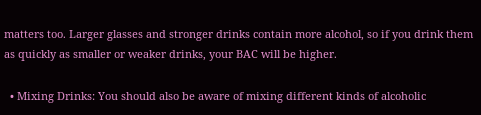matters too. Larger glasses and stronger drinks contain more alcohol, so if you drink them as quickly as smaller or weaker drinks, your BAC will be higher.

  • Mixing Drinks: You should also be aware of mixing different kinds of alcoholic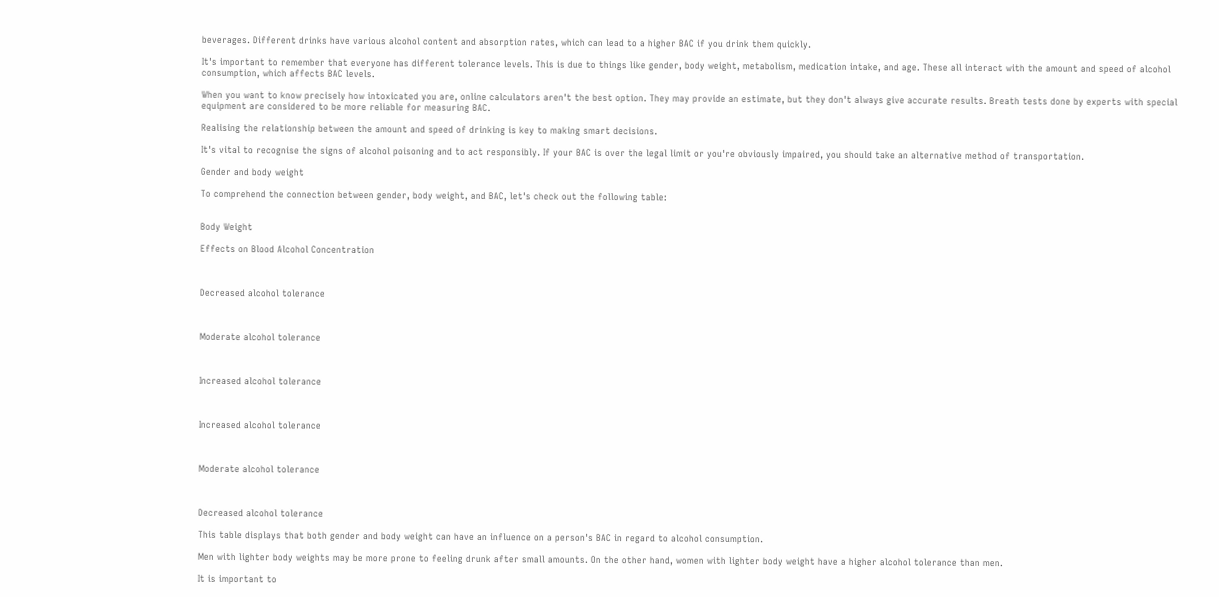beverages. Different drinks have various alcohol content and absorption rates, which can lead to a higher BAC if you drink them quickly.

It's important to remember that everyone has different tolerance levels. This is due to things like gender, body weight, metabolism, medication intake, and age. These all interact with the amount and speed of alcohol consumption, which affects BAC levels.

When you want to know precisely how intoxicated you are, online calculators aren't the best option. They may provide an estimate, but they don't always give accurate results. Breath tests done by experts with special equipment are considered to be more reliable for measuring BAC.

Realising the relationship between the amount and speed of drinking is key to making smart decisions.

It's vital to recognise the signs of alcohol poisoning and to act responsibly. If your BAC is over the legal limit or you're obviously impaired, you should take an alternative method of transportation.

Gender and body weight

To comprehend the connection between gender, body weight, and BAC, let's check out the following table:


Body Weight

Effects on Blood Alcohol Concentration



Decreased alcohol tolerance



Moderate alcohol tolerance



Increased alcohol tolerance



Increased alcohol tolerance



Moderate alcohol tolerance



Decreased alcohol tolerance

This table displays that both gender and body weight can have an influence on a person's BAC in regard to alcohol consumption.

Men with lighter body weights may be more prone to feeling drunk after small amounts. On the other hand, women with lighter body weight have a higher alcohol tolerance than men.

It is important to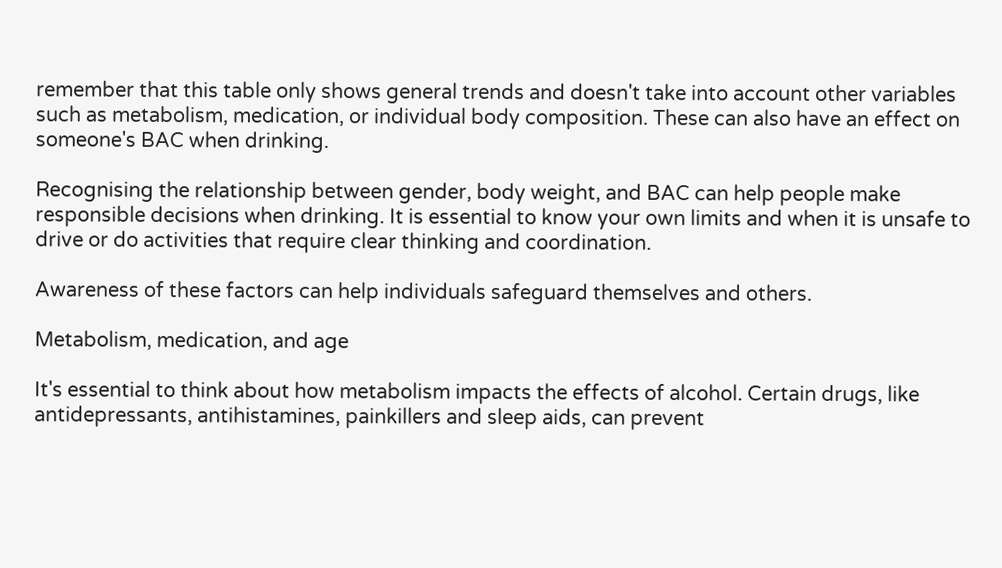remember that this table only shows general trends and doesn't take into account other variables such as metabolism, medication, or individual body composition. These can also have an effect on someone's BAC when drinking.

Recognising the relationship between gender, body weight, and BAC can help people make responsible decisions when drinking. It is essential to know your own limits and when it is unsafe to drive or do activities that require clear thinking and coordination.

Awareness of these factors can help individuals safeguard themselves and others.

Metabolism, medication, and age

It's essential to think about how metabolism impacts the effects of alcohol. Certain drugs, like antidepressants, antihistamines, painkillers and sleep aids, can prevent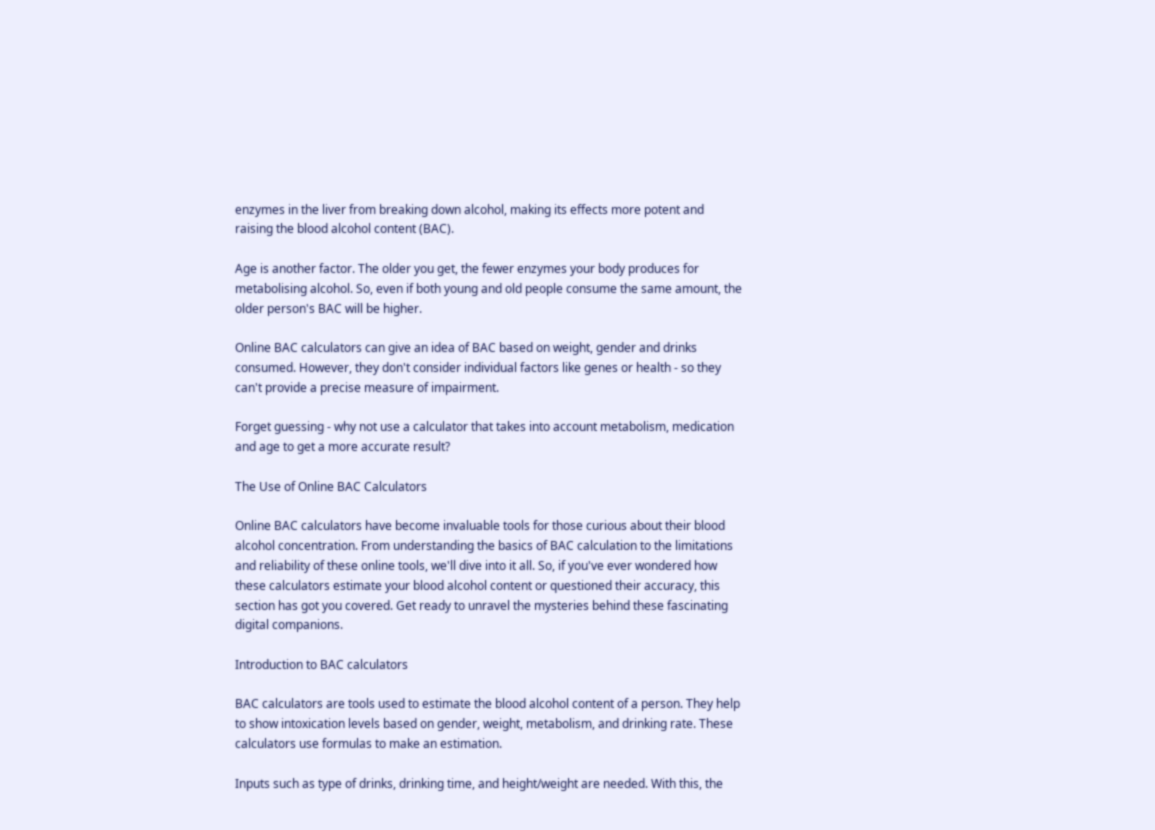enzymes in the liver from breaking down alcohol, making its effects more potent and raising the blood alcohol content (BAC).

Age is another factor. The older you get, the fewer enzymes your body produces for metabolising alcohol. So, even if both young and old people consume the same amount, the older person's BAC will be higher.

Online BAC calculators can give an idea of BAC based on weight, gender and drinks consumed. However, they don't consider individual factors like genes or health - so they can't provide a precise measure of impairment.

Forget guessing - why not use a calculator that takes into account metabolism, medication and age to get a more accurate result?

The Use of Online BAC Calculators

Online BAC calculators have become invaluable tools for those curious about their blood alcohol concentration. From understanding the basics of BAC calculation to the limitations and reliability of these online tools, we'll dive into it all. So, if you've ever wondered how these calculators estimate your blood alcohol content or questioned their accuracy, this section has got you covered. Get ready to unravel the mysteries behind these fascinating digital companions.

Introduction to BAC calculators

BAC calculators are tools used to estimate the blood alcohol content of a person. They help to show intoxication levels based on gender, weight, metabolism, and drinking rate. These calculators use formulas to make an estimation.

Inputs such as type of drinks, drinking time, and height/weight are needed. With this, the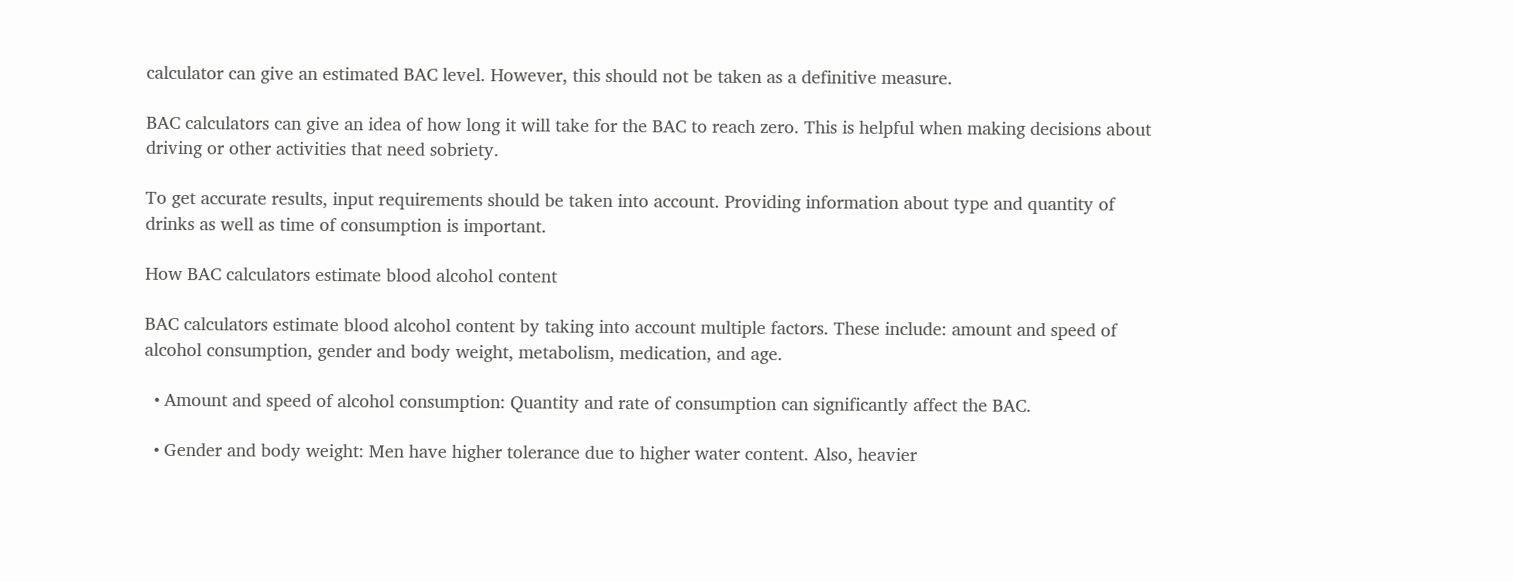calculator can give an estimated BAC level. However, this should not be taken as a definitive measure.

BAC calculators can give an idea of how long it will take for the BAC to reach zero. This is helpful when making decisions about driving or other activities that need sobriety.

To get accurate results, input requirements should be taken into account. Providing information about type and quantity of drinks as well as time of consumption is important.

How BAC calculators estimate blood alcohol content

BAC calculators estimate blood alcohol content by taking into account multiple factors. These include: amount and speed of alcohol consumption, gender and body weight, metabolism, medication, and age.

  • Amount and speed of alcohol consumption: Quantity and rate of consumption can significantly affect the BAC.

  • Gender and body weight: Men have higher tolerance due to higher water content. Also, heavier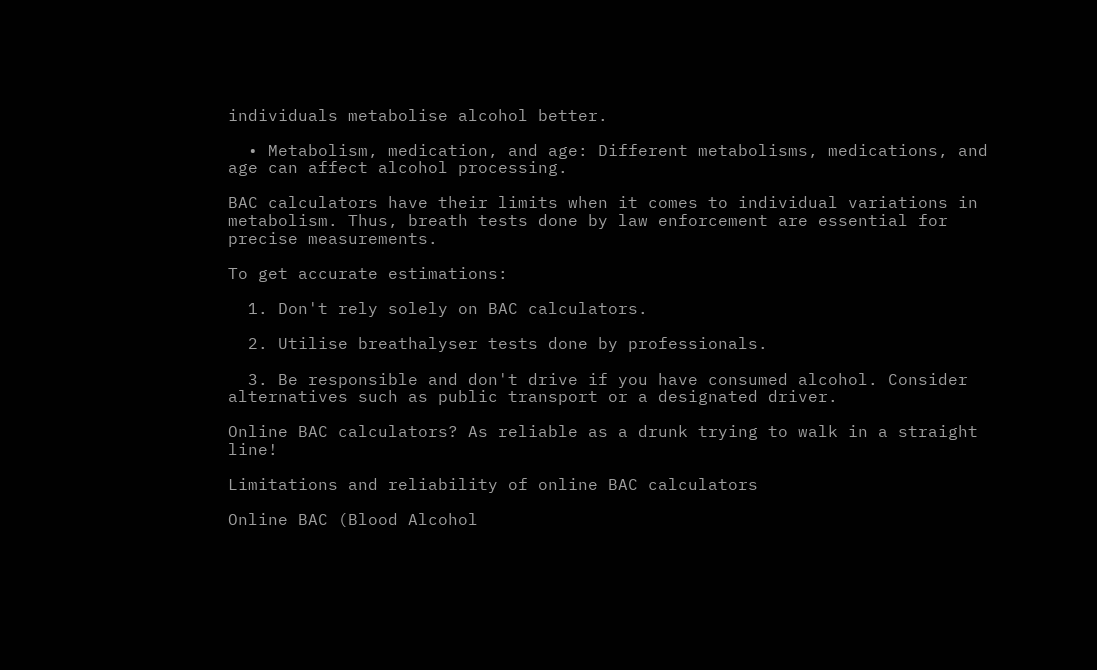individuals metabolise alcohol better.

  • Metabolism, medication, and age: Different metabolisms, medications, and age can affect alcohol processing.

BAC calculators have their limits when it comes to individual variations in metabolism. Thus, breath tests done by law enforcement are essential for precise measurements.

To get accurate estimations:

  1. Don't rely solely on BAC calculators.

  2. Utilise breathalyser tests done by professionals.

  3. Be responsible and don't drive if you have consumed alcohol. Consider alternatives such as public transport or a designated driver.

Online BAC calculators? As reliable as a drunk trying to walk in a straight line!

Limitations and reliability of online BAC calculators

Online BAC (Blood Alcohol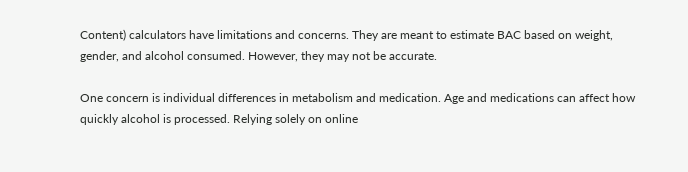Content) calculators have limitations and concerns. They are meant to estimate BAC based on weight, gender, and alcohol consumed. However, they may not be accurate.

One concern is individual differences in metabolism and medication. Age and medications can affect how quickly alcohol is processed. Relying solely on online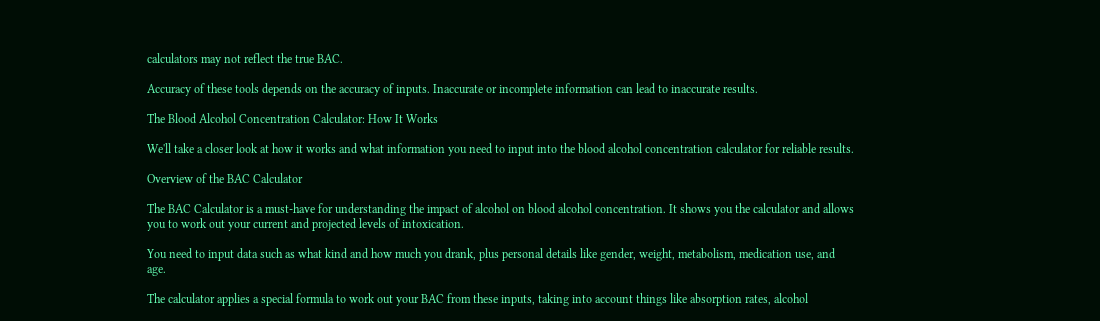calculators may not reflect the true BAC.

Accuracy of these tools depends on the accuracy of inputs. Inaccurate or incomplete information can lead to inaccurate results.

The Blood Alcohol Concentration Calculator: How It Works

We'll take a closer look at how it works and what information you need to input into the blood alcohol concentration calculator for reliable results.

Overview of the BAC Calculator

The BAC Calculator is a must-have for understanding the impact of alcohol on blood alcohol concentration. It shows you the calculator and allows you to work out your current and projected levels of intoxication.

You need to input data such as what kind and how much you drank, plus personal details like gender, weight, metabolism, medication use, and age.

The calculator applies a special formula to work out your BAC from these inputs, taking into account things like absorption rates, alcohol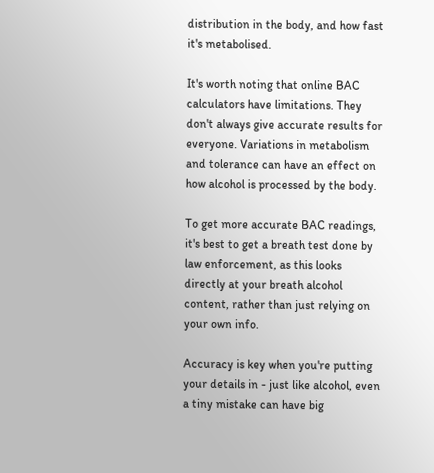distribution in the body, and how fast it's metabolised.

It's worth noting that online BAC calculators have limitations. They don't always give accurate results for everyone. Variations in metabolism and tolerance can have an effect on how alcohol is processed by the body.

To get more accurate BAC readings, it's best to get a breath test done by law enforcement, as this looks directly at your breath alcohol content, rather than just relying on your own info.

Accuracy is key when you're putting your details in - just like alcohol, even a tiny mistake can have big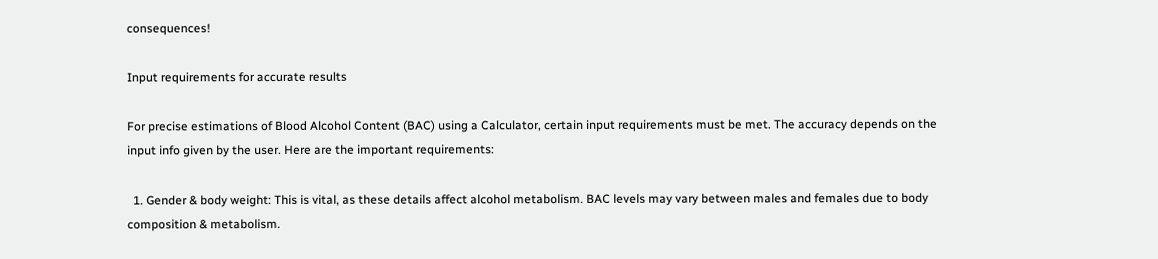consequences!

Input requirements for accurate results

For precise estimations of Blood Alcohol Content (BAC) using a Calculator, certain input requirements must be met. The accuracy depends on the input info given by the user. Here are the important requirements:

  1. Gender & body weight: This is vital, as these details affect alcohol metabolism. BAC levels may vary between males and females due to body composition & metabolism.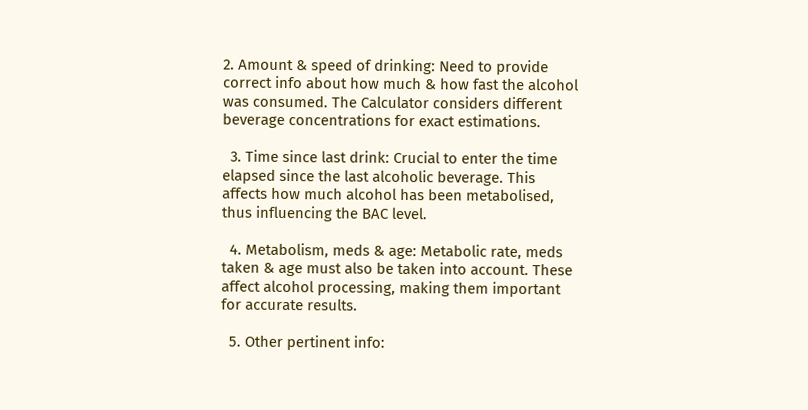2. Amount & speed of drinking: Need to provide correct info about how much & how fast the alcohol was consumed. The Calculator considers different beverage concentrations for exact estimations.

  3. Time since last drink: Crucial to enter the time elapsed since the last alcoholic beverage. This affects how much alcohol has been metabolised, thus influencing the BAC level.

  4. Metabolism, meds & age: Metabolic rate, meds taken & age must also be taken into account. These affect alcohol processing, making them important for accurate results.

  5. Other pertinent info: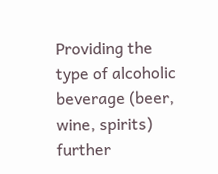Providing the type of alcoholic beverage (beer, wine, spirits) further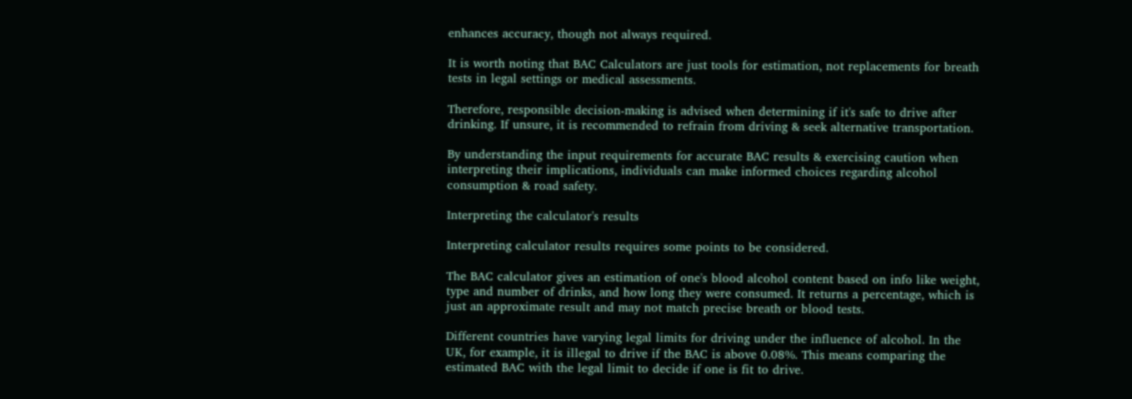enhances accuracy, though not always required.

It is worth noting that BAC Calculators are just tools for estimation, not replacements for breath tests in legal settings or medical assessments.

Therefore, responsible decision-making is advised when determining if it's safe to drive after drinking. If unsure, it is recommended to refrain from driving & seek alternative transportation.

By understanding the input requirements for accurate BAC results & exercising caution when interpreting their implications, individuals can make informed choices regarding alcohol consumption & road safety.

Interpreting the calculator's results

Interpreting calculator results requires some points to be considered.

The BAC calculator gives an estimation of one's blood alcohol content based on info like weight, type and number of drinks, and how long they were consumed. It returns a percentage, which is just an approximate result and may not match precise breath or blood tests.

Different countries have varying legal limits for driving under the influence of alcohol. In the UK, for example, it is illegal to drive if the BAC is above 0.08%. This means comparing the estimated BAC with the legal limit to decide if one is fit to drive.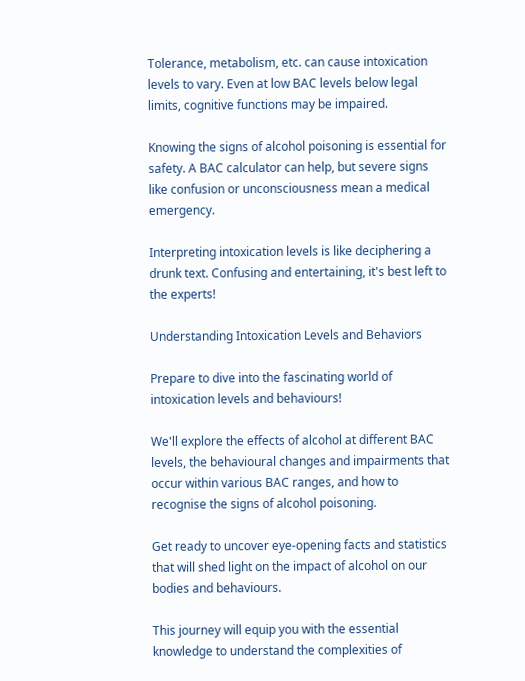Tolerance, metabolism, etc. can cause intoxication levels to vary. Even at low BAC levels below legal limits, cognitive functions may be impaired.

Knowing the signs of alcohol poisoning is essential for safety. A BAC calculator can help, but severe signs like confusion or unconsciousness mean a medical emergency.

Interpreting intoxication levels is like deciphering a drunk text. Confusing and entertaining, it's best left to the experts!

Understanding Intoxication Levels and Behaviors

Prepare to dive into the fascinating world of intoxication levels and behaviours!

We'll explore the effects of alcohol at different BAC levels, the behavioural changes and impairments that occur within various BAC ranges, and how to recognise the signs of alcohol poisoning.

Get ready to uncover eye-opening facts and statistics that will shed light on the impact of alcohol on our bodies and behaviours.

This journey will equip you with the essential knowledge to understand the complexities of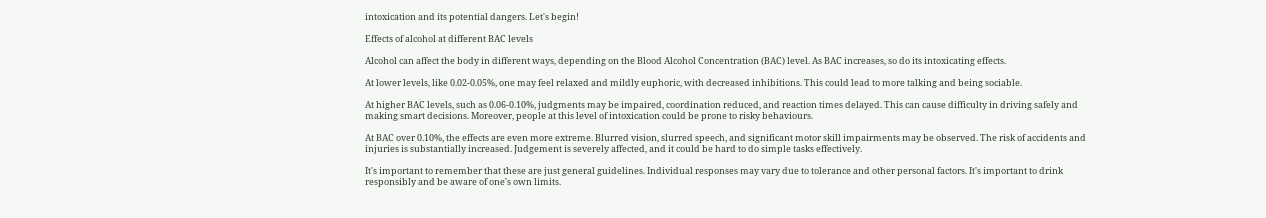intoxication and its potential dangers. Let's begin!

Effects of alcohol at different BAC levels

Alcohol can affect the body in different ways, depending on the Blood Alcohol Concentration (BAC) level. As BAC increases, so do its intoxicating effects.

At lower levels, like 0.02-0.05%, one may feel relaxed and mildly euphoric, with decreased inhibitions. This could lead to more talking and being sociable.

At higher BAC levels, such as 0.06-0.10%, judgments may be impaired, coordination reduced, and reaction times delayed. This can cause difficulty in driving safely and making smart decisions. Moreover, people at this level of intoxication could be prone to risky behaviours.

At BAC over 0.10%, the effects are even more extreme. Blurred vision, slurred speech, and significant motor skill impairments may be observed. The risk of accidents and injuries is substantially increased. Judgement is severely affected, and it could be hard to do simple tasks effectively.

It's important to remember that these are just general guidelines. Individual responses may vary due to tolerance and other personal factors. It's important to drink responsibly and be aware of one's own limits.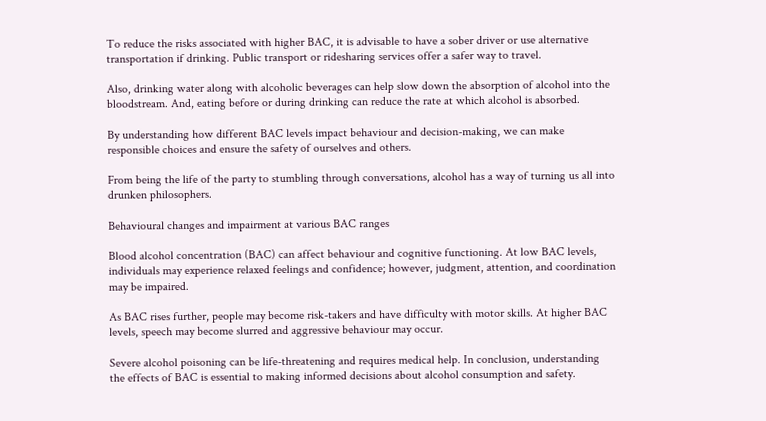To reduce the risks associated with higher BAC, it is advisable to have a sober driver or use alternative transportation if drinking. Public transport or ridesharing services offer a safer way to travel.

Also, drinking water along with alcoholic beverages can help slow down the absorption of alcohol into the bloodstream. And, eating before or during drinking can reduce the rate at which alcohol is absorbed.

By understanding how different BAC levels impact behaviour and decision-making, we can make responsible choices and ensure the safety of ourselves and others.

From being the life of the party to stumbling through conversations, alcohol has a way of turning us all into drunken philosophers.

Behavioural changes and impairment at various BAC ranges

Blood alcohol concentration (BAC) can affect behaviour and cognitive functioning. At low BAC levels, individuals may experience relaxed feelings and confidence; however, judgment, attention, and coordination may be impaired.

As BAC rises further, people may become risk-takers and have difficulty with motor skills. At higher BAC levels, speech may become slurred and aggressive behaviour may occur.

Severe alcohol poisoning can be life-threatening and requires medical help. In conclusion, understanding the effects of BAC is essential to making informed decisions about alcohol consumption and safety.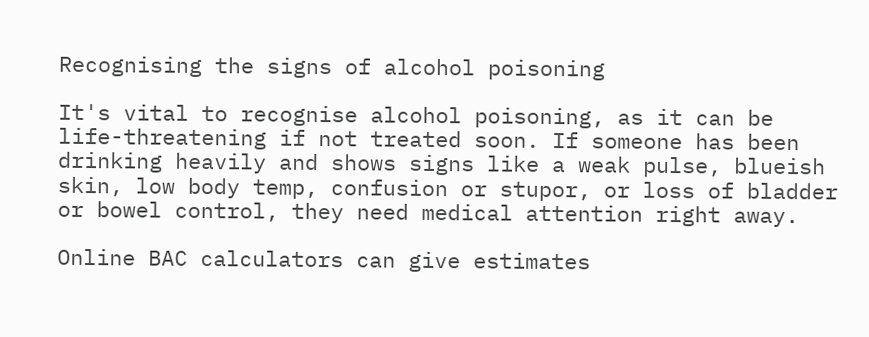Recognising the signs of alcohol poisoning

It's vital to recognise alcohol poisoning, as it can be life-threatening if not treated soon. If someone has been drinking heavily and shows signs like a weak pulse, blueish skin, low body temp, confusion or stupor, or loss of bladder or bowel control, they need medical attention right away.

Online BAC calculators can give estimates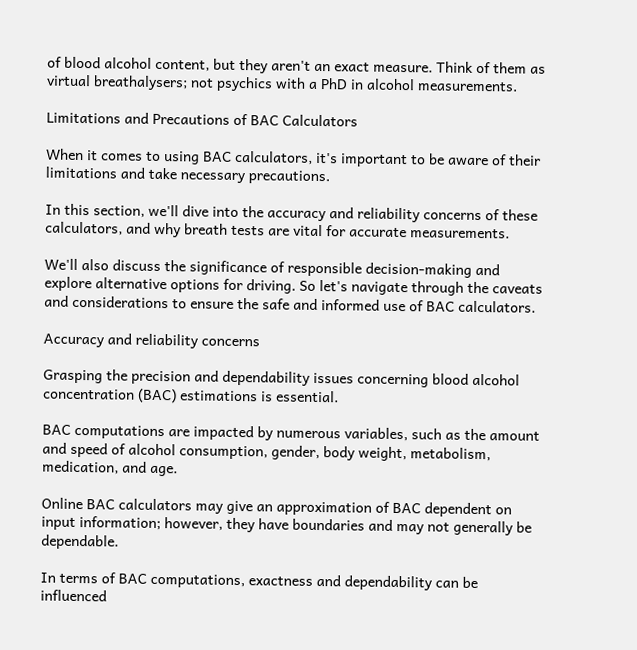of blood alcohol content, but they aren't an exact measure. Think of them as virtual breathalysers; not psychics with a PhD in alcohol measurements.

Limitations and Precautions of BAC Calculators

When it comes to using BAC calculators, it's important to be aware of their limitations and take necessary precautions.

In this section, we'll dive into the accuracy and reliability concerns of these calculators, and why breath tests are vital for accurate measurements.

We'll also discuss the significance of responsible decision-making and explore alternative options for driving. So let's navigate through the caveats and considerations to ensure the safe and informed use of BAC calculators.

Accuracy and reliability concerns

Grasping the precision and dependability issues concerning blood alcohol concentration (BAC) estimations is essential.

BAC computations are impacted by numerous variables, such as the amount and speed of alcohol consumption, gender, body weight, metabolism, medication, and age.

Online BAC calculators may give an approximation of BAC dependent on input information; however, they have boundaries and may not generally be dependable.

In terms of BAC computations, exactness and dependability can be influenced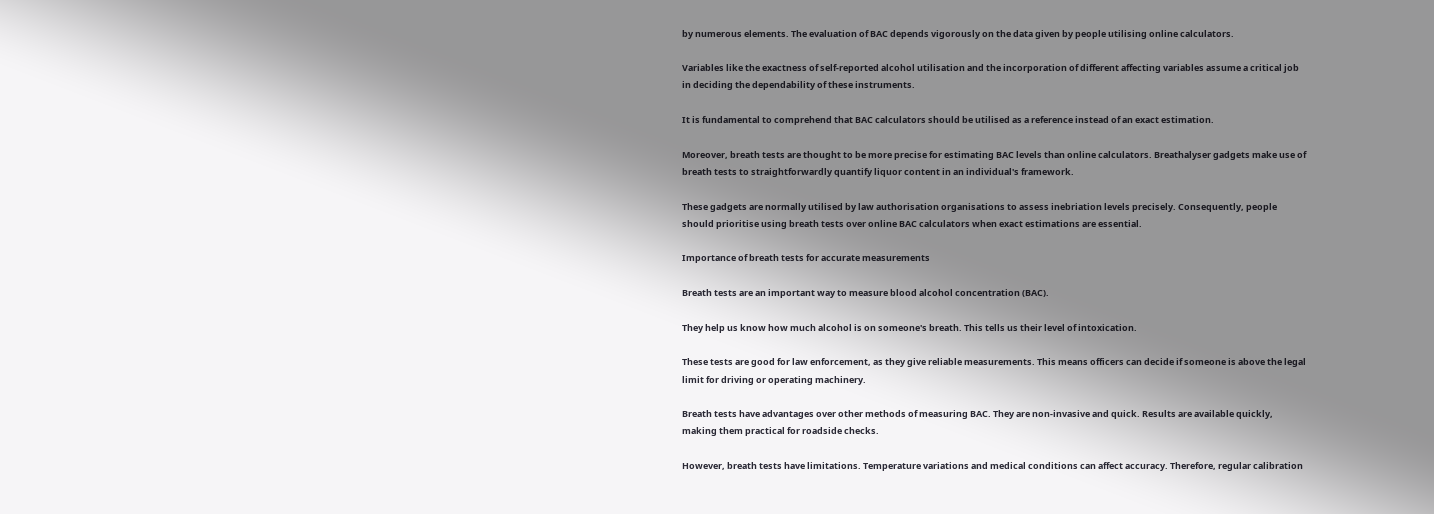by numerous elements. The evaluation of BAC depends vigorously on the data given by people utilising online calculators.

Variables like the exactness of self-reported alcohol utilisation and the incorporation of different affecting variables assume a critical job in deciding the dependability of these instruments.

It is fundamental to comprehend that BAC calculators should be utilised as a reference instead of an exact estimation.

Moreover, breath tests are thought to be more precise for estimating BAC levels than online calculators. Breathalyser gadgets make use of breath tests to straightforwardly quantify liquor content in an individual's framework.

These gadgets are normally utilised by law authorisation organisations to assess inebriation levels precisely. Consequently, people should prioritise using breath tests over online BAC calculators when exact estimations are essential.

Importance of breath tests for accurate measurements

Breath tests are an important way to measure blood alcohol concentration (BAC).

They help us know how much alcohol is on someone's breath. This tells us their level of intoxication.

These tests are good for law enforcement, as they give reliable measurements. This means officers can decide if someone is above the legal limit for driving or operating machinery.

Breath tests have advantages over other methods of measuring BAC. They are non-invasive and quick. Results are available quickly, making them practical for roadside checks.

However, breath tests have limitations. Temperature variations and medical conditions can affect accuracy. Therefore, regular calibration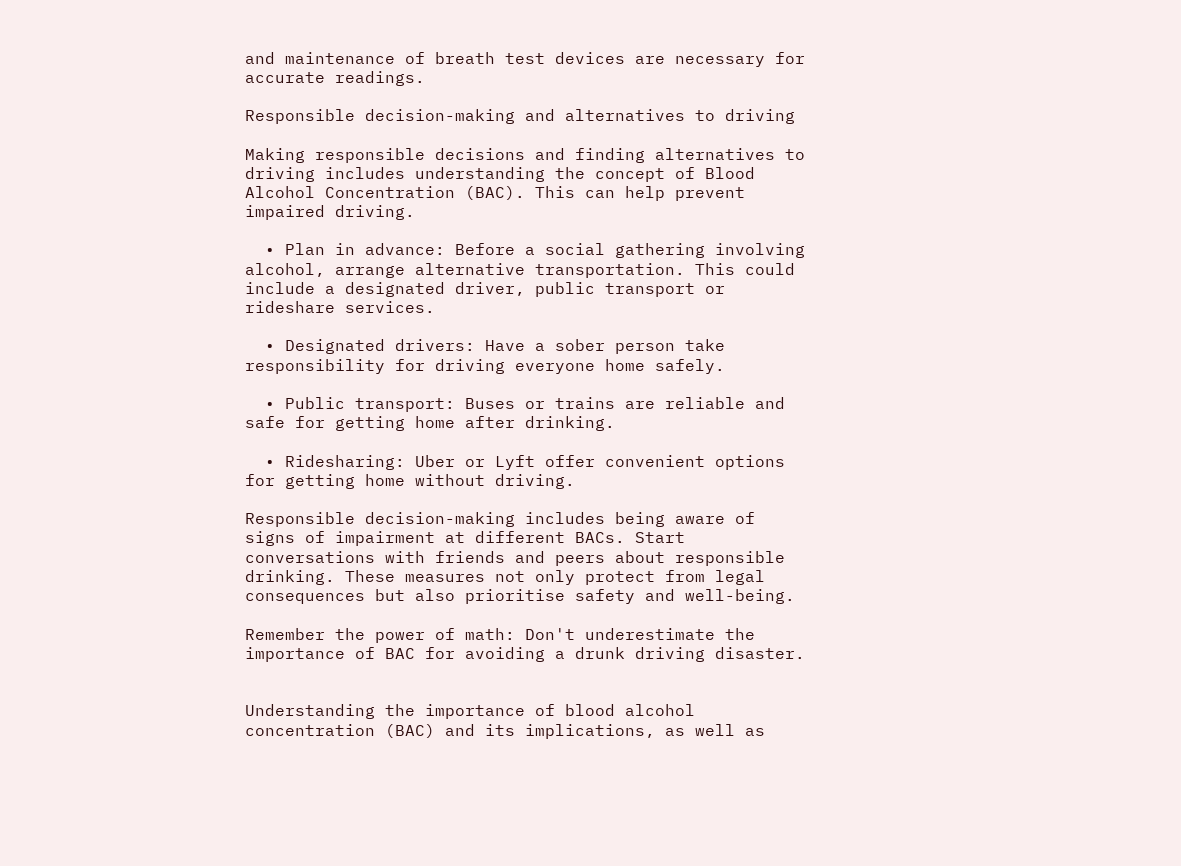and maintenance of breath test devices are necessary for accurate readings.

Responsible decision-making and alternatives to driving

Making responsible decisions and finding alternatives to driving includes understanding the concept of Blood Alcohol Concentration (BAC). This can help prevent impaired driving.

  • Plan in advance: Before a social gathering involving alcohol, arrange alternative transportation. This could include a designated driver, public transport or rideshare services.

  • Designated drivers: Have a sober person take responsibility for driving everyone home safely.

  • Public transport: Buses or trains are reliable and safe for getting home after drinking.

  • Ridesharing: Uber or Lyft offer convenient options for getting home without driving.

Responsible decision-making includes being aware of signs of impairment at different BACs. Start conversations with friends and peers about responsible drinking. These measures not only protect from legal consequences but also prioritise safety and well-being.

Remember the power of math: Don't underestimate the importance of BAC for avoiding a drunk driving disaster.


Understanding the importance of blood alcohol concentration (BAC) and its implications, as well as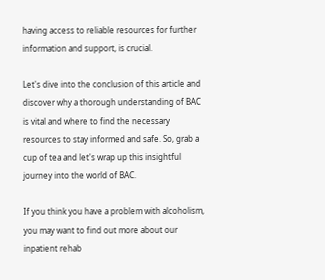having access to reliable resources for further information and support, is crucial.

Let's dive into the conclusion of this article and discover why a thorough understanding of BAC is vital and where to find the necessary resources to stay informed and safe. So, grab a cup of tea and let's wrap up this insightful journey into the world of BAC.

If you think you have a problem with alcoholism, you may want to find out more about our inpatient rehab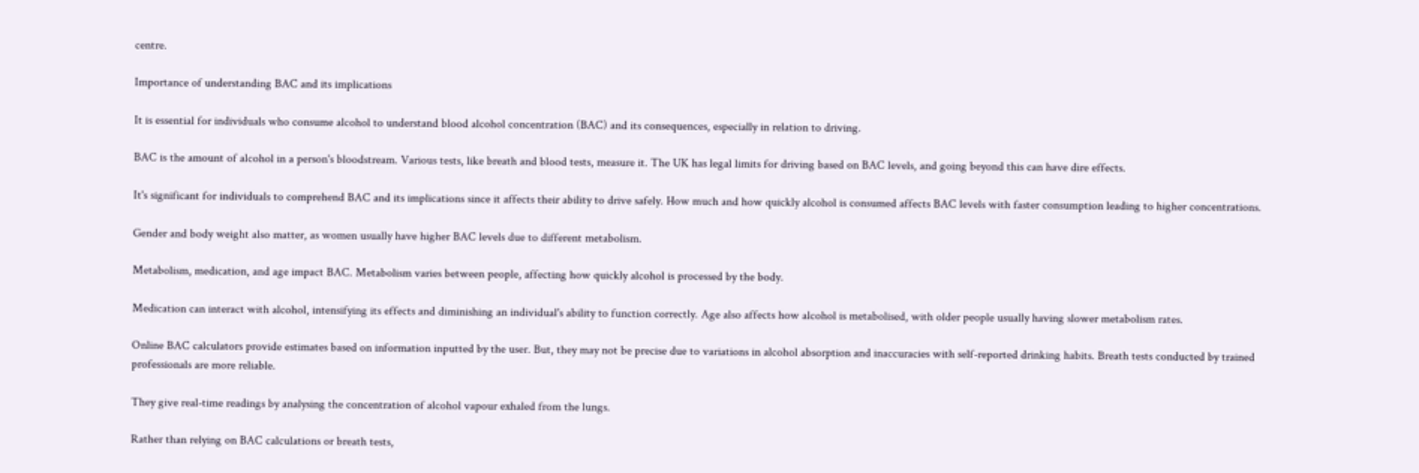centre.

Importance of understanding BAC and its implications

It is essential for individuals who consume alcohol to understand blood alcohol concentration (BAC) and its consequences, especially in relation to driving.

BAC is the amount of alcohol in a person's bloodstream. Various tests, like breath and blood tests, measure it. The UK has legal limits for driving based on BAC levels, and going beyond this can have dire effects.

It's significant for individuals to comprehend BAC and its implications since it affects their ability to drive safely. How much and how quickly alcohol is consumed affects BAC levels with faster consumption leading to higher concentrations.

Gender and body weight also matter, as women usually have higher BAC levels due to different metabolism.

Metabolism, medication, and age impact BAC. Metabolism varies between people, affecting how quickly alcohol is processed by the body.

Medication can interact with alcohol, intensifying its effects and diminishing an individual's ability to function correctly. Age also affects how alcohol is metabolised, with older people usually having slower metabolism rates.

Online BAC calculators provide estimates based on information inputted by the user. But, they may not be precise due to variations in alcohol absorption and inaccuracies with self-reported drinking habits. Breath tests conducted by trained professionals are more reliable.

They give real-time readings by analysing the concentration of alcohol vapour exhaled from the lungs.

Rather than relying on BAC calculations or breath tests,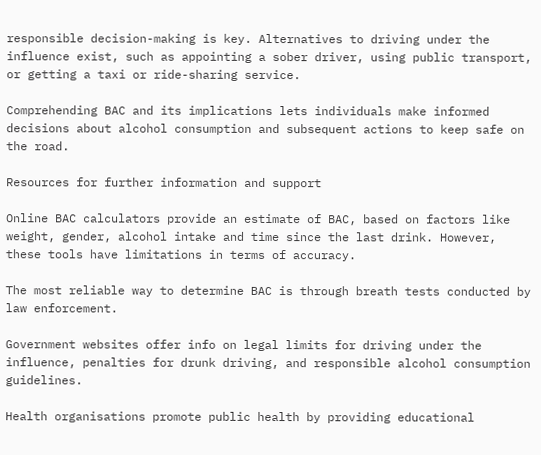responsible decision-making is key. Alternatives to driving under the influence exist, such as appointing a sober driver, using public transport, or getting a taxi or ride-sharing service.

Comprehending BAC and its implications lets individuals make informed decisions about alcohol consumption and subsequent actions to keep safe on the road.

Resources for further information and support

Online BAC calculators provide an estimate of BAC, based on factors like weight, gender, alcohol intake and time since the last drink. However, these tools have limitations in terms of accuracy.

The most reliable way to determine BAC is through breath tests conducted by law enforcement.

Government websites offer info on legal limits for driving under the influence, penalties for drunk driving, and responsible alcohol consumption guidelines.

Health organisations promote public health by providing educational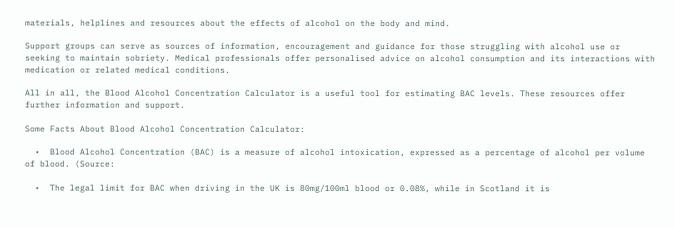materials, helplines and resources about the effects of alcohol on the body and mind.

Support groups can serve as sources of information, encouragement and guidance for those struggling with alcohol use or seeking to maintain sobriety. Medical professionals offer personalised advice on alcohol consumption and its interactions with medication or related medical conditions.

All in all, the Blood Alcohol Concentration Calculator is a useful tool for estimating BAC levels. These resources offer further information and support.

Some Facts About Blood Alcohol Concentration Calculator:

  •  Blood Alcohol Concentration (BAC) is a measure of alcohol intoxication, expressed as a percentage of alcohol per volume of blood. (Source:

  •  The legal limit for BAC when driving in the UK is 80mg/100ml blood or 0.08%, while in Scotland it is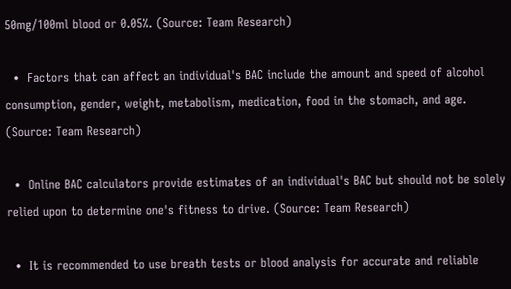50mg/100ml blood or 0.05%. (Source: Team Research)

  •  Factors that can affect an individual's BAC include the amount and speed of alcohol consumption, gender, weight, metabolism, medication, food in the stomach, and age. (Source: Team Research)

  •  Online BAC calculators provide estimates of an individual's BAC but should not be solely relied upon to determine one's fitness to drive. (Source: Team Research)

  •  It is recommended to use breath tests or blood analysis for accurate and reliable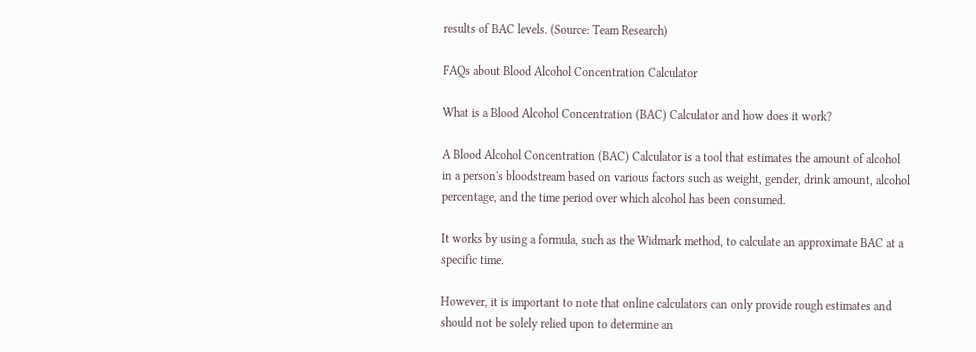results of BAC levels. (Source: Team Research)

FAQs about Blood Alcohol Concentration Calculator

What is a Blood Alcohol Concentration (BAC) Calculator and how does it work?

A Blood Alcohol Concentration (BAC) Calculator is a tool that estimates the amount of alcohol in a person's bloodstream based on various factors such as weight, gender, drink amount, alcohol percentage, and the time period over which alcohol has been consumed.

It works by using a formula, such as the Widmark method, to calculate an approximate BAC at a specific time.

However, it is important to note that online calculators can only provide rough estimates and should not be solely relied upon to determine an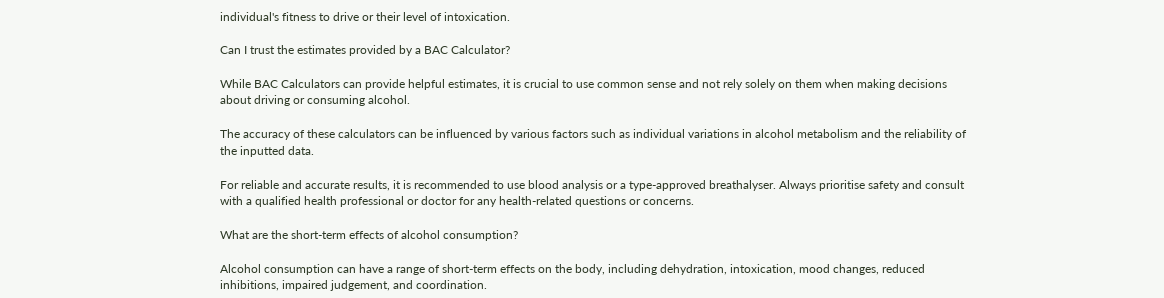individual's fitness to drive or their level of intoxication.

Can I trust the estimates provided by a BAC Calculator?

While BAC Calculators can provide helpful estimates, it is crucial to use common sense and not rely solely on them when making decisions about driving or consuming alcohol.

The accuracy of these calculators can be influenced by various factors such as individual variations in alcohol metabolism and the reliability of the inputted data.

For reliable and accurate results, it is recommended to use blood analysis or a type-approved breathalyser. Always prioritise safety and consult with a qualified health professional or doctor for any health-related questions or concerns.

What are the short-term effects of alcohol consumption?

Alcohol consumption can have a range of short-term effects on the body, including dehydration, intoxication, mood changes, reduced inhibitions, impaired judgement, and coordination.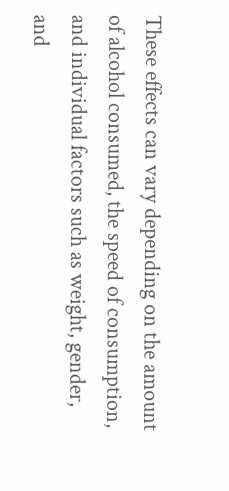These effects can vary depending on the amount of alcohol consumed, the speed of consumption, and individual factors such as weight, gender, and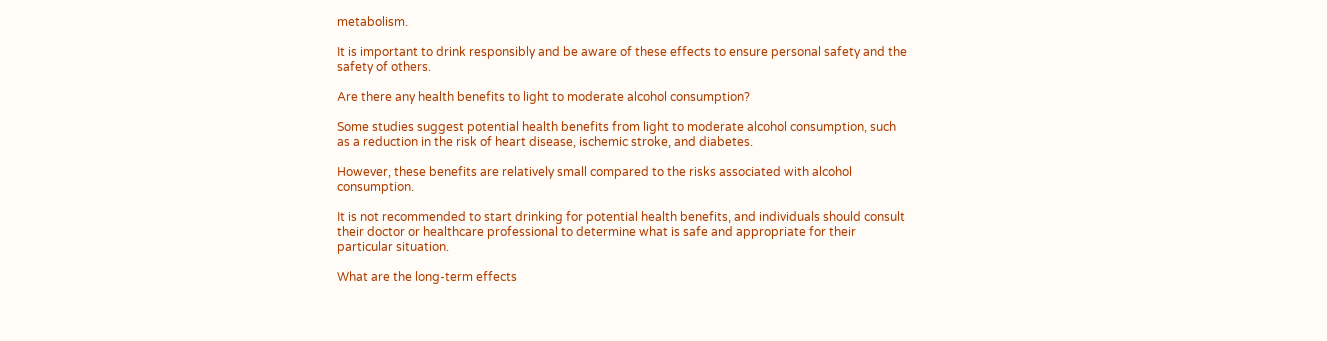metabolism.

It is important to drink responsibly and be aware of these effects to ensure personal safety and the safety of others.

Are there any health benefits to light to moderate alcohol consumption?

Some studies suggest potential health benefits from light to moderate alcohol consumption, such as a reduction in the risk of heart disease, ischemic stroke, and diabetes.

However, these benefits are relatively small compared to the risks associated with alcohol consumption.

It is not recommended to start drinking for potential health benefits, and individuals should consult their doctor or healthcare professional to determine what is safe and appropriate for their particular situation.

What are the long-term effects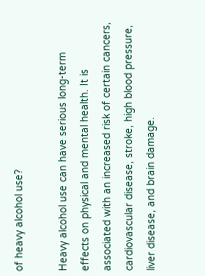of heavy alcohol use?

Heavy alcohol use can have serious long-term effects on physical and mental health. It is associated with an increased risk of certain cancers, cardiovascular disease, stroke, high blood pressure, liver disease, and brain damage.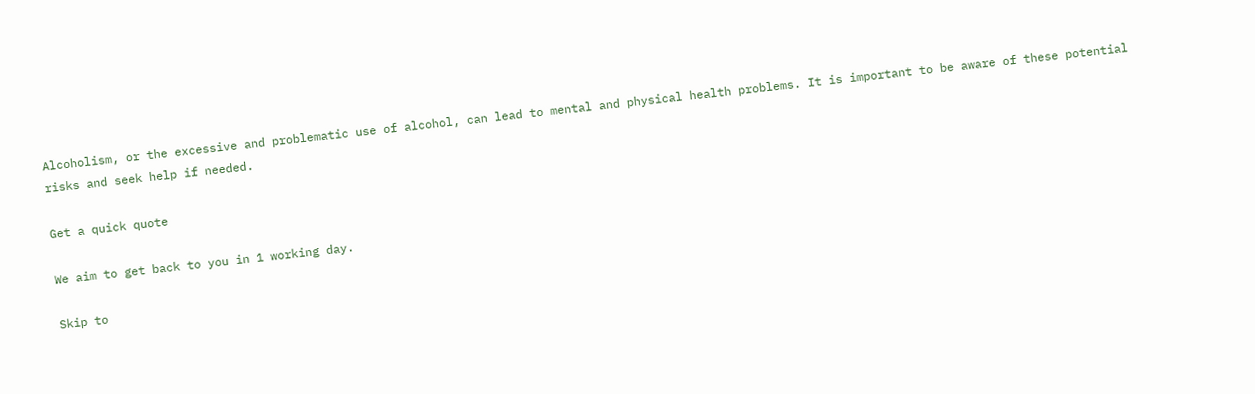Alcoholism, or the excessive and problematic use of alcohol, can lead to mental and physical health problems. It is important to be aware of these potential risks and seek help if needed.

Get a quick quote

We aim to get back to you in 1 working day.

Skip to